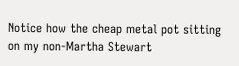Notice how the cheap metal pot sitting on my non-Martha Stewart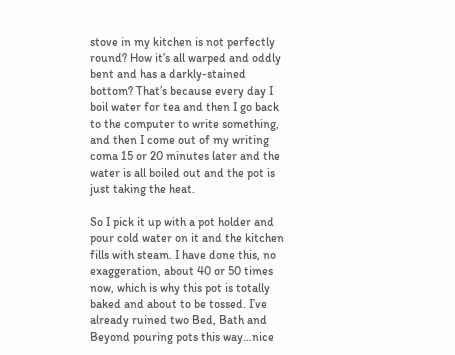stove in my kitchen is not perfectly round? How it’s all warped and oddly bent and has a darkly-stained bottom? That’s because every day I boil water for tea and then I go back to the computer to write something, and then I come out of my writing coma 15 or 20 minutes later and the water is all boiled out and the pot is just taking the heat.

So I pick it up with a pot holder and pour cold water on it and the kitchen fills with steam. I have done this, no exaggeration, about 40 or 50 times now, which is why this pot is totally baked and about to be tossed. I’ve already ruined two Bed, Bath and Beyond pouring pots this way…nice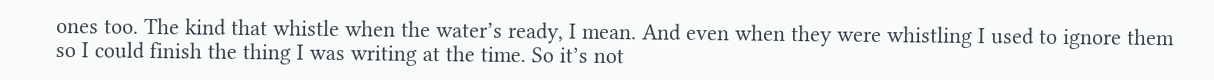ones too. The kind that whistle when the water’s ready, I mean. And even when they were whistling I used to ignore them so I could finish the thing I was writing at the time. So it’s not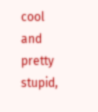cool and pretty stupid,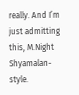really. And I’m just admitting this, M.Night Shyamalan-style.